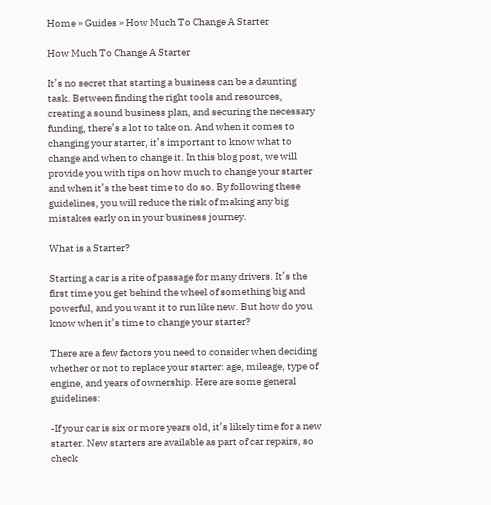Home » Guides » How Much To Change A Starter

How Much To Change A Starter

It’s no secret that starting a business can be a daunting task. Between finding the right tools and resources, creating a sound business plan, and securing the necessary funding, there’s a lot to take on. And when it comes to changing your starter, it’s important to know what to change and when to change it. In this blog post, we will provide you with tips on how much to change your starter and when it’s the best time to do so. By following these guidelines, you will reduce the risk of making any big mistakes early on in your business journey.

What is a Starter?

Starting a car is a rite of passage for many drivers. It’s the first time you get behind the wheel of something big and powerful, and you want it to run like new. But how do you know when it’s time to change your starter?

There are a few factors you need to consider when deciding whether or not to replace your starter: age, mileage, type of engine, and years of ownership. Here are some general guidelines:

-If your car is six or more years old, it’s likely time for a new starter. New starters are available as part of car repairs, so check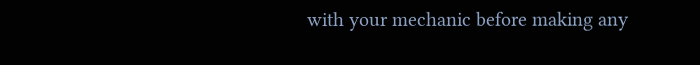with your mechanic before making any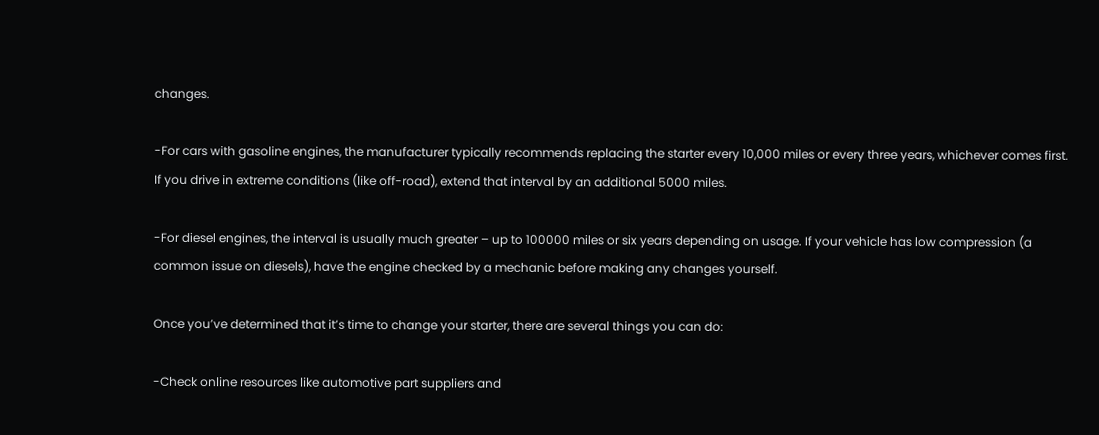changes.

-For cars with gasoline engines, the manufacturer typically recommends replacing the starter every 10,000 miles or every three years, whichever comes first. If you drive in extreme conditions (like off-road), extend that interval by an additional 5000 miles.

-For diesel engines, the interval is usually much greater – up to 100000 miles or six years depending on usage. If your vehicle has low compression (a common issue on diesels), have the engine checked by a mechanic before making any changes yourself.

Once you’ve determined that it’s time to change your starter, there are several things you can do:

-Check online resources like automotive part suppliers and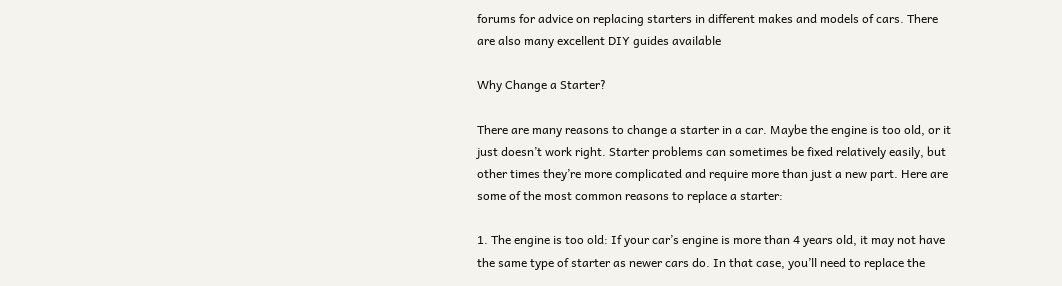forums for advice on replacing starters in different makes and models of cars. There are also many excellent DIY guides available

Why Change a Starter?

There are many reasons to change a starter in a car. Maybe the engine is too old, or it just doesn’t work right. Starter problems can sometimes be fixed relatively easily, but other times they’re more complicated and require more than just a new part. Here are some of the most common reasons to replace a starter:

1. The engine is too old: If your car’s engine is more than 4 years old, it may not have the same type of starter as newer cars do. In that case, you’ll need to replace the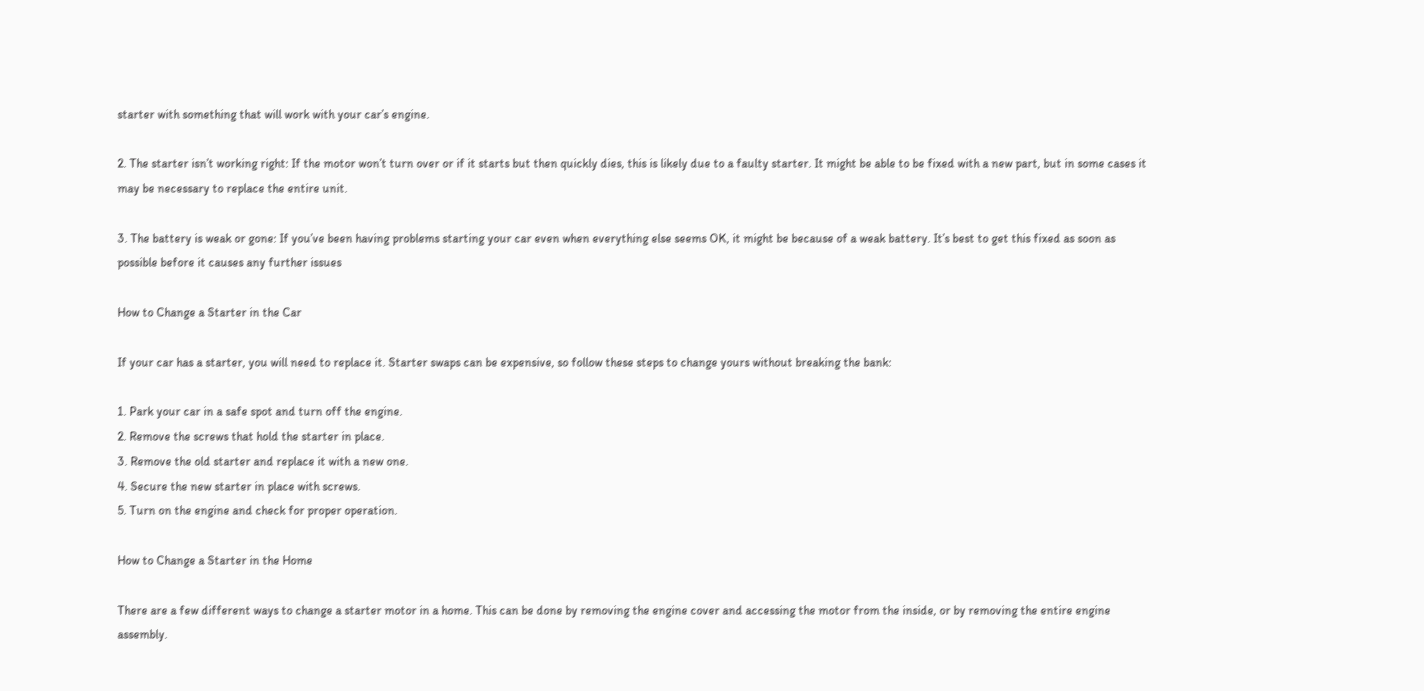starter with something that will work with your car’s engine.

2. The starter isn’t working right: If the motor won’t turn over or if it starts but then quickly dies, this is likely due to a faulty starter. It might be able to be fixed with a new part, but in some cases it may be necessary to replace the entire unit.

3. The battery is weak or gone: If you’ve been having problems starting your car even when everything else seems OK, it might be because of a weak battery. It’s best to get this fixed as soon as possible before it causes any further issues

How to Change a Starter in the Car

If your car has a starter, you will need to replace it. Starter swaps can be expensive, so follow these steps to change yours without breaking the bank:

1. Park your car in a safe spot and turn off the engine.
2. Remove the screws that hold the starter in place.
3. Remove the old starter and replace it with a new one.
4. Secure the new starter in place with screws.
5. Turn on the engine and check for proper operation.

How to Change a Starter in the Home

There are a few different ways to change a starter motor in a home. This can be done by removing the engine cover and accessing the motor from the inside, or by removing the entire engine assembly.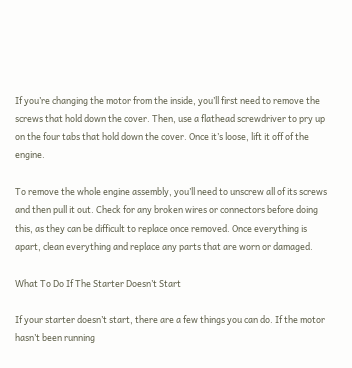If you’re changing the motor from the inside, you’ll first need to remove the screws that hold down the cover. Then, use a flathead screwdriver to pry up on the four tabs that hold down the cover. Once it’s loose, lift it off of the engine.

To remove the whole engine assembly, you’ll need to unscrew all of its screws and then pull it out. Check for any broken wires or connectors before doing this, as they can be difficult to replace once removed. Once everything is apart, clean everything and replace any parts that are worn or damaged.

What To Do If The Starter Doesn’t Start

If your starter doesn’t start, there are a few things you can do. If the motor hasn’t been running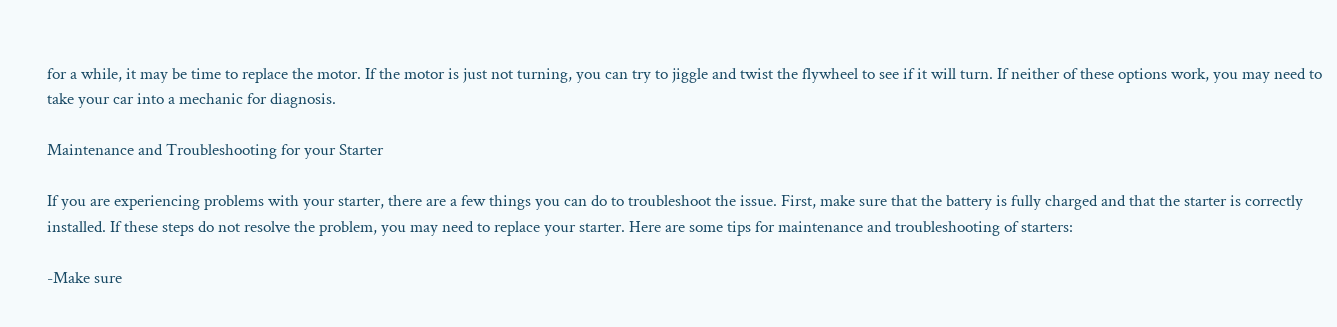for a while, it may be time to replace the motor. If the motor is just not turning, you can try to jiggle and twist the flywheel to see if it will turn. If neither of these options work, you may need to take your car into a mechanic for diagnosis.

Maintenance and Troubleshooting for your Starter

If you are experiencing problems with your starter, there are a few things you can do to troubleshoot the issue. First, make sure that the battery is fully charged and that the starter is correctly installed. If these steps do not resolve the problem, you may need to replace your starter. Here are some tips for maintenance and troubleshooting of starters:

-Make sure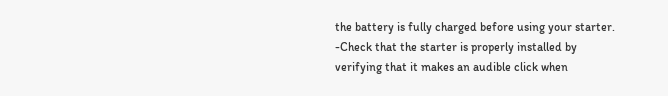the battery is fully charged before using your starter.
-Check that the starter is properly installed by verifying that it makes an audible click when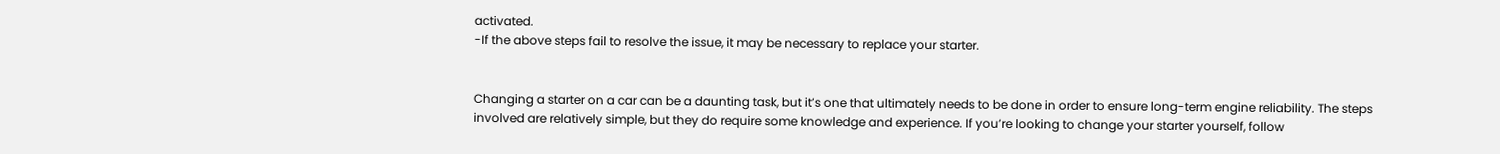activated.
-If the above steps fail to resolve the issue, it may be necessary to replace your starter.


Changing a starter on a car can be a daunting task, but it’s one that ultimately needs to be done in order to ensure long-term engine reliability. The steps involved are relatively simple, but they do require some knowledge and experience. If you’re looking to change your starter yourself, follow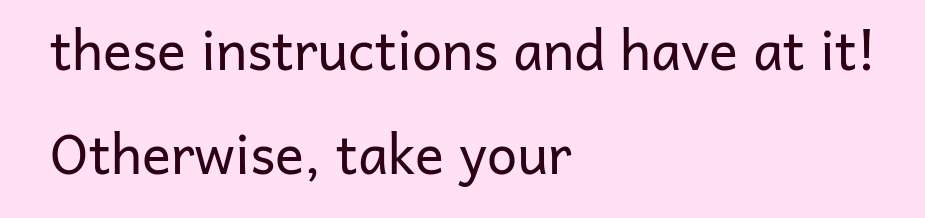these instructions and have at it! Otherwise, take your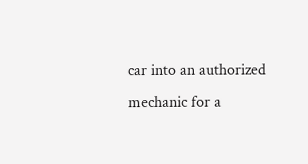car into an authorized mechanic for a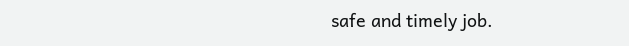safe and timely job.